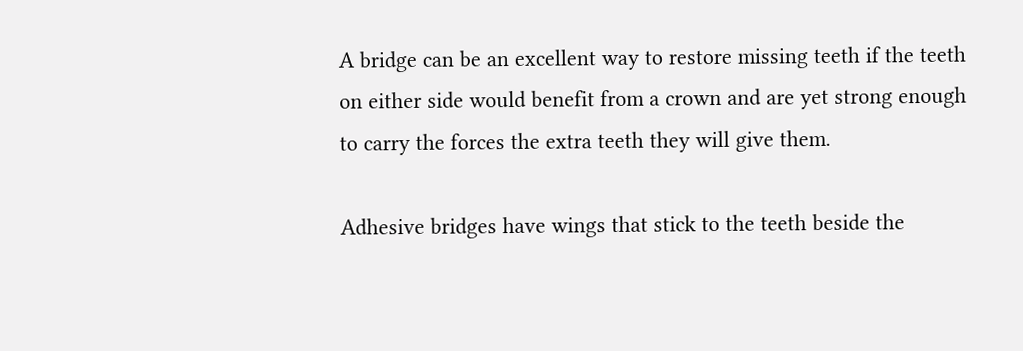A bridge can be an excellent way to restore missing teeth if the teeth on either side would benefit from a crown and are yet strong enough to carry the forces the extra teeth they will give them.

Adhesive bridges have wings that stick to the teeth beside the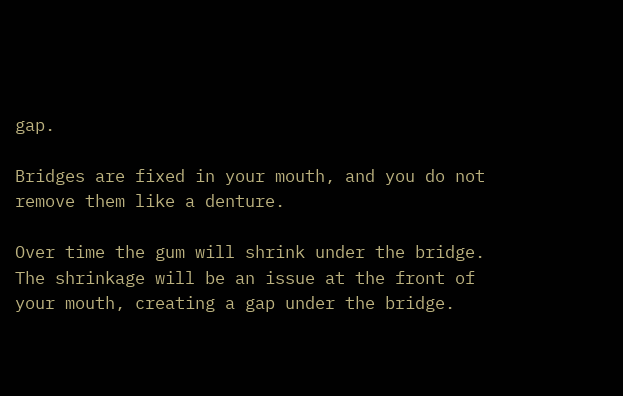gap.

Bridges are fixed in your mouth, and you do not remove them like a denture.

Over time the gum will shrink under the bridge. The shrinkage will be an issue at the front of your mouth, creating a gap under the bridge.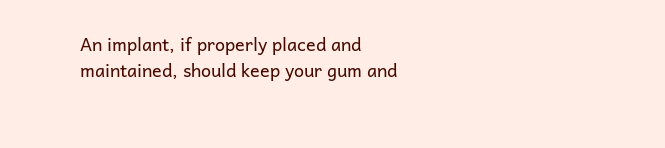An implant, if properly placed and maintained, should keep your gum and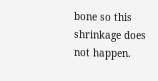bone so this shrinkage does not happen.